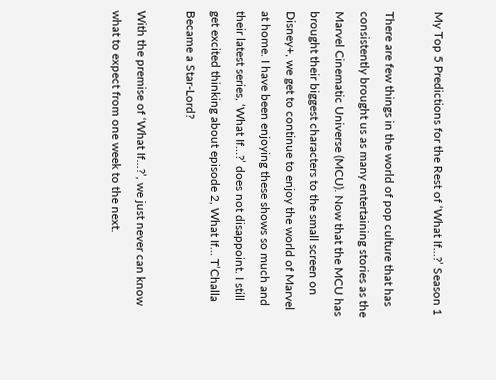My Top 5 Predictions for the Rest of ‘What If…?’ Season 1

There are few things in the world of pop culture that has consistently brought us as many entertaining stories as the Marvel Cinematic Universe (MCU). Now that the MCU has brought their biggest characters to the small screen on Disney+, we get to continue to enjoy the world of Marvel at home. I have been enjoying these shows so much and their latest series, ‘What If…?’ does not disappoint. I still get excited thinking about episode 2, What If… T’Challa Became a Star-Lord?

With the premise of ‘What If…?’, we just never can know what to expect from one week to the next.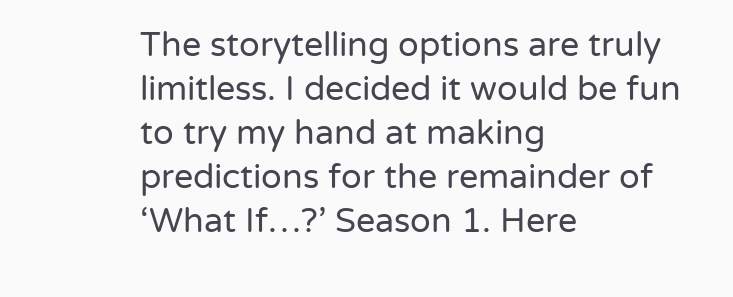The storytelling options are truly limitless. I decided it would be fun to try my hand at making predictions for the remainder of ‘What If…?’ Season 1. Here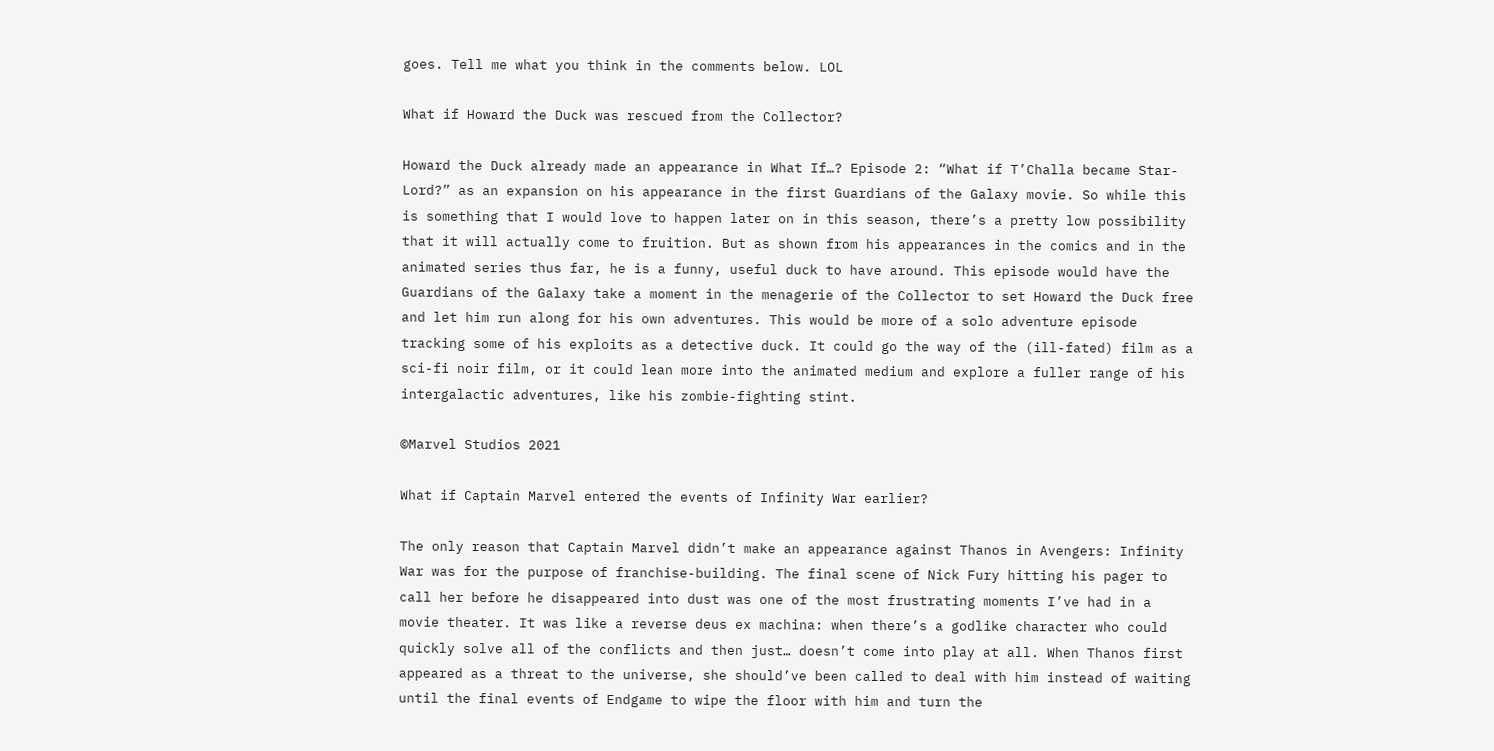goes. Tell me what you think in the comments below. LOL

What if Howard the Duck was rescued from the Collector?

Howard the Duck already made an appearance in What If…? Episode 2: “What if T’Challa became Star-Lord?” as an expansion on his appearance in the first Guardians of the Galaxy movie. So while this is something that I would love to happen later on in this season, there’s a pretty low possibility that it will actually come to fruition. But as shown from his appearances in the comics and in the animated series thus far, he is a funny, useful duck to have around. This episode would have the Guardians of the Galaxy take a moment in the menagerie of the Collector to set Howard the Duck free and let him run along for his own adventures. This would be more of a solo adventure episode tracking some of his exploits as a detective duck. It could go the way of the (ill-fated) film as a sci-fi noir film, or it could lean more into the animated medium and explore a fuller range of his intergalactic adventures, like his zombie-fighting stint.

©Marvel Studios 2021

What if Captain Marvel entered the events of Infinity War earlier?

The only reason that Captain Marvel didn’t make an appearance against Thanos in Avengers: Infinity War was for the purpose of franchise-building. The final scene of Nick Fury hitting his pager to call her before he disappeared into dust was one of the most frustrating moments I’ve had in a movie theater. It was like a reverse deus ex machina: when there’s a godlike character who could quickly solve all of the conflicts and then just… doesn’t come into play at all. When Thanos first appeared as a threat to the universe, she should’ve been called to deal with him instead of waiting until the final events of Endgame to wipe the floor with him and turn the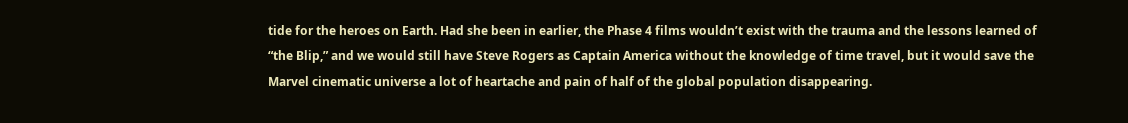tide for the heroes on Earth. Had she been in earlier, the Phase 4 films wouldn’t exist with the trauma and the lessons learned of “the Blip,” and we would still have Steve Rogers as Captain America without the knowledge of time travel, but it would save the Marvel cinematic universe a lot of heartache and pain of half of the global population disappearing.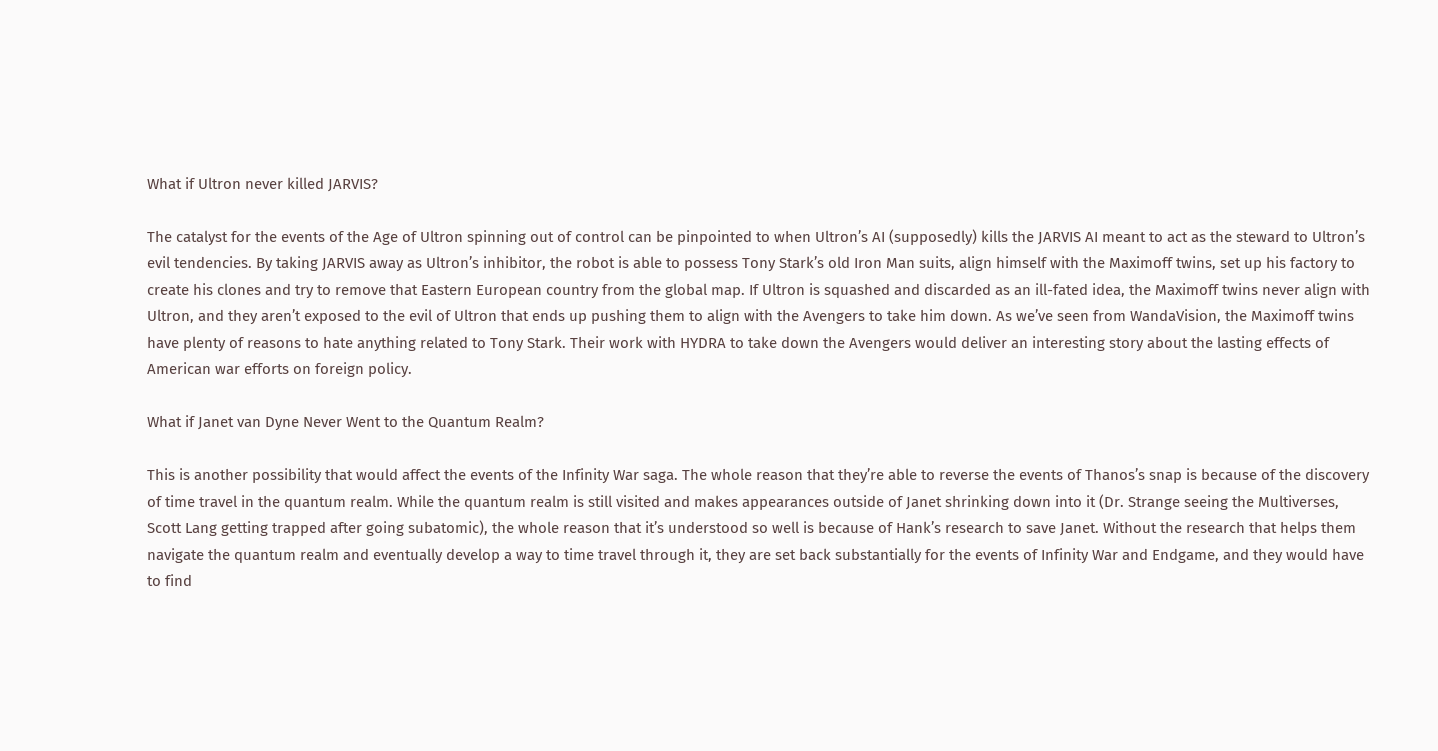What if Ultron never killed JARVIS?

The catalyst for the events of the Age of Ultron spinning out of control can be pinpointed to when Ultron’s AI (supposedly) kills the JARVIS AI meant to act as the steward to Ultron’s evil tendencies. By taking JARVIS away as Ultron’s inhibitor, the robot is able to possess Tony Stark’s old Iron Man suits, align himself with the Maximoff twins, set up his factory to create his clones and try to remove that Eastern European country from the global map. If Ultron is squashed and discarded as an ill-fated idea, the Maximoff twins never align with Ultron, and they aren’t exposed to the evil of Ultron that ends up pushing them to align with the Avengers to take him down. As we’ve seen from WandaVision, the Maximoff twins have plenty of reasons to hate anything related to Tony Stark. Their work with HYDRA to take down the Avengers would deliver an interesting story about the lasting effects of American war efforts on foreign policy.

What if Janet van Dyne Never Went to the Quantum Realm?

This is another possibility that would affect the events of the Infinity War saga. The whole reason that they’re able to reverse the events of Thanos’s snap is because of the discovery of time travel in the quantum realm. While the quantum realm is still visited and makes appearances outside of Janet shrinking down into it (Dr. Strange seeing the Multiverses, Scott Lang getting trapped after going subatomic), the whole reason that it’s understood so well is because of Hank’s research to save Janet. Without the research that helps them navigate the quantum realm and eventually develop a way to time travel through it, they are set back substantially for the events of Infinity War and Endgame, and they would have to find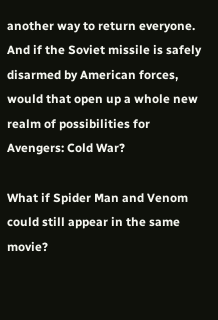another way to return everyone. And if the Soviet missile is safely disarmed by American forces, would that open up a whole new realm of possibilities for Avengers: Cold War?

What if Spider Man and Venom could still appear in the same movie?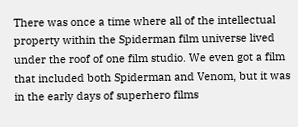There was once a time where all of the intellectual property within the Spiderman film universe lived under the roof of one film studio. We even got a film that included both Spiderman and Venom, but it was in the early days of superhero films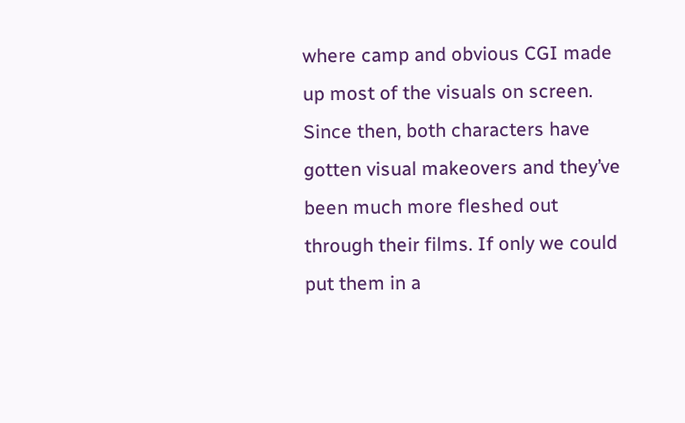where camp and obvious CGI made up most of the visuals on screen. Since then, both characters have gotten visual makeovers and they’ve been much more fleshed out through their films. If only we could put them in a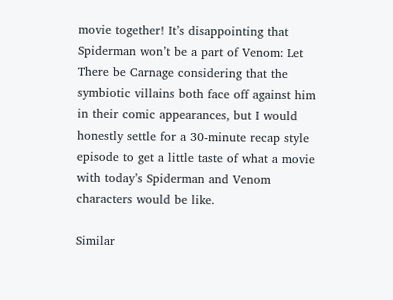movie together! It’s disappointing that Spiderman won’t be a part of Venom: Let There be Carnage considering that the symbiotic villains both face off against him in their comic appearances, but I would honestly settle for a 30-minute recap style episode to get a little taste of what a movie with today’s Spiderman and Venom characters would be like.

Similar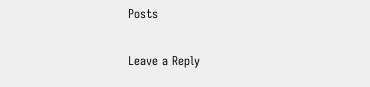Posts

Leave a Reply